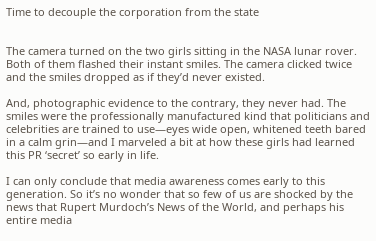Time to decouple the corporation from the state


The camera turned on the two girls sitting in the NASA lunar rover. Both of them flashed their instant smiles. The camera clicked twice and the smiles dropped as if they’d never existed.

And, photographic evidence to the contrary, they never had. The smiles were the professionally manufactured kind that politicians and celebrities are trained to use—eyes wide open, whitened teeth bared in a calm grin—and I marveled a bit at how these girls had learned this PR ‘secret’ so early in life.

I can only conclude that media awareness comes early to this generation. So it’s no wonder that so few of us are shocked by the news that Rupert Murdoch’s News of the World, and perhaps his entire media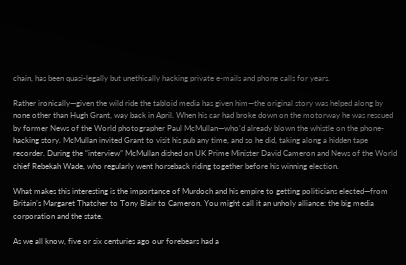chain, has been quasi-legally but unethically hacking private e-mails and phone calls for years.

Rather ironically—given the wild ride the tabloid media has given him—the original story was helped along by none other than Hugh Grant, way back in April. When his car had broke down on the motorway he was rescued by former News of the World photographer Paul McMullan—who’d already blown the whistle on the phone-hacking story. McMullan invited Grant to visit his pub any time, and so he did, taking along a hidden tape recorder. During the “interview” McMullan dished on UK Prime Minister David Cameron and News of the World chief Rebekah Wade, who regularly went horseback riding together before his winning election.

What makes this interesting is the importance of Murdoch and his empire to getting politicians elected—from Britain’s Margaret Thatcher to Tony Blair to Cameron. You might call it an unholy alliance: the big media corporation and the state.

As we all know, five or six centuries ago our forebears had a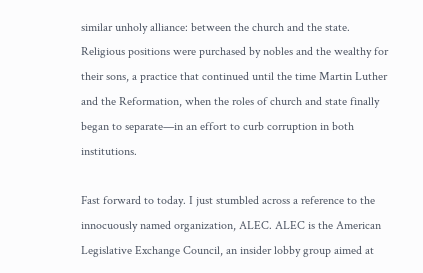similar unholy alliance: between the church and the state. Religious positions were purchased by nobles and the wealthy for their sons, a practice that continued until the time Martin Luther and the Reformation, when the roles of church and state finally began to separate—in an effort to curb corruption in both institutions.

Fast forward to today. I just stumbled across a reference to the innocuously named organization, ALEC. ALEC is the American Legislative Exchange Council, an insider lobby group aimed at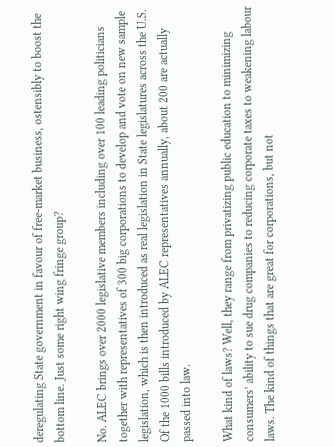deregulating State government in favour of free-market business, ostensibly to boost the bottom line. Just some right wing fringe group?

No. ALEC brings over 2000 legislative members including over 100 leading politicians together with representatives of 300 big corporations to develop and vote on new sample legislation, which is then introduced as real legislation in State legislatures across the U.S. Of the 1000 bills introduced by ALEC representatives annually, about 200 are actually passed into law.

What kind of laws? Well, they range from privatizing public education to minimizing consumers’ ability to sue drug companies to reducing corporate taxes to weakening labour laws. The kind of things that are great for corporations, but not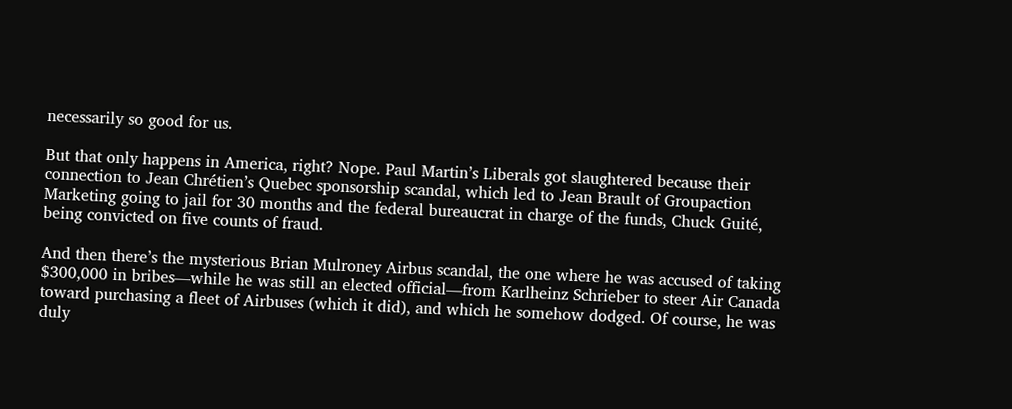necessarily so good for us.

But that only happens in America, right? Nope. Paul Martin’s Liberals got slaughtered because their connection to Jean Chrétien’s Quebec sponsorship scandal, which led to Jean Brault of Groupaction Marketing going to jail for 30 months and the federal bureaucrat in charge of the funds, Chuck Guité, being convicted on five counts of fraud.

And then there’s the mysterious Brian Mulroney Airbus scandal, the one where he was accused of taking $300,000 in bribes—while he was still an elected official—from Karlheinz Schrieber to steer Air Canada toward purchasing a fleet of Airbuses (which it did), and which he somehow dodged. Of course, he was duly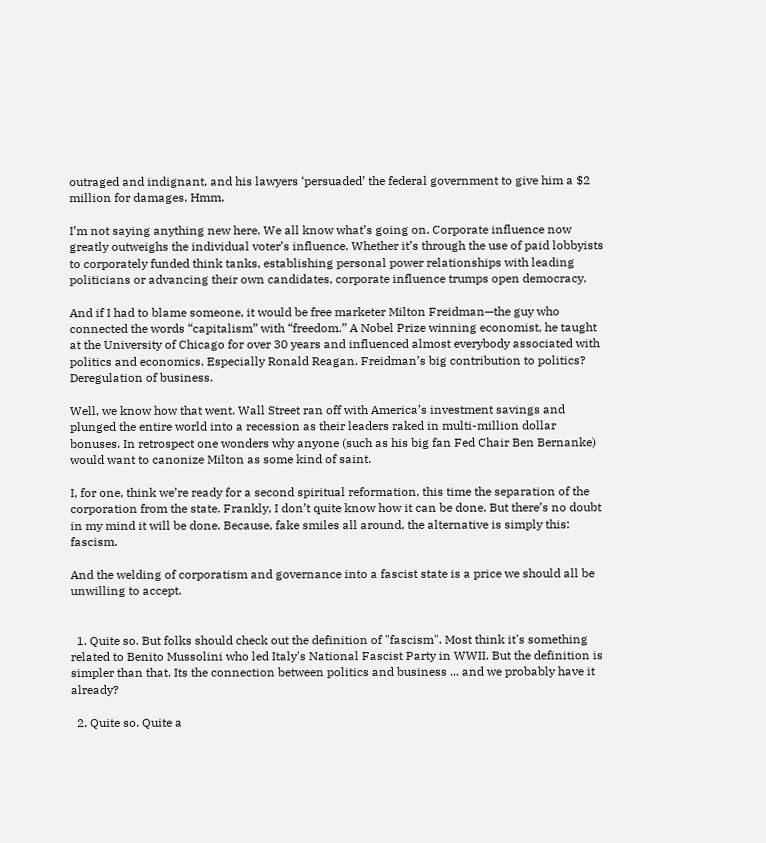outraged and indignant, and his lawyers ‘persuaded’ the federal government to give him a $2 million for damages. Hmm.

I’m not saying anything new here. We all know what’s going on. Corporate influence now greatly outweighs the individual voter’s influence. Whether it’s through the use of paid lobbyists to corporately funded think tanks, establishing personal power relationships with leading politicians or advancing their own candidates, corporate influence trumps open democracy.

And if I had to blame someone, it would be free marketer Milton Freidman—the guy who connected the words “capitalism” with “freedom.” A Nobel Prize winning economist, he taught at the University of Chicago for over 30 years and influenced almost everybody associated with politics and economics. Especially Ronald Reagan. Freidman’s big contribution to politics? Deregulation of business.

Well, we know how that went. Wall Street ran off with America’s investment savings and plunged the entire world into a recession as their leaders raked in multi-million dollar bonuses. In retrospect one wonders why anyone (such as his big fan Fed Chair Ben Bernanke) would want to canonize Milton as some kind of saint.

I, for one, think we’re ready for a second spiritual reformation, this time the separation of the corporation from the state. Frankly, I don’t quite know how it can be done. But there’s no doubt in my mind it will be done. Because, fake smiles all around, the alternative is simply this: fascism.

And the welding of corporatism and governance into a fascist state is a price we should all be unwilling to accept.


  1. Quite so. But folks should check out the definition of "fascism". Most think it's something related to Benito Mussolini who led Italy's National Fascist Party in WWII. But the definition is simpler than that. Its the connection between politics and business ... and we probably have it already?

  2. Quite so. Quite a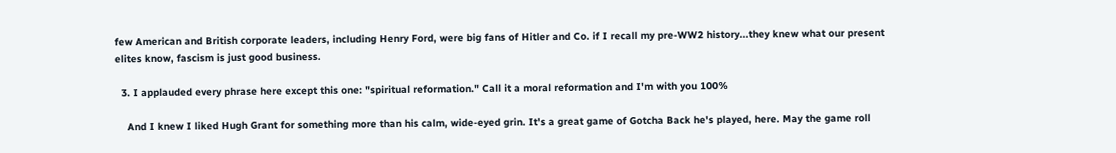few American and British corporate leaders, including Henry Ford, were big fans of Hitler and Co. if I recall my pre-WW2 history...they knew what our present elites know, fascism is just good business.

  3. I applauded every phrase here except this one: "spiritual reformation." Call it a moral reformation and I'm with you 100%

    And I knew I liked Hugh Grant for something more than his calm, wide-eyed grin. It's a great game of Gotcha Back he's played, here. May the game roll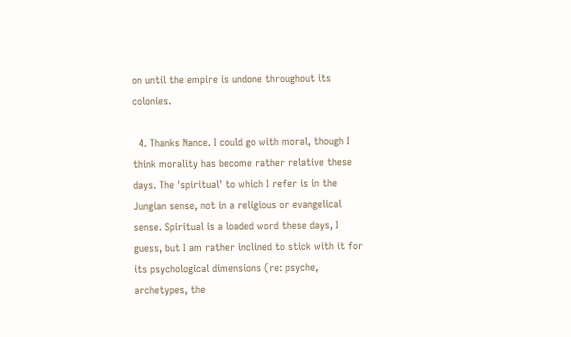on until the empire is undone throughout its colonies.

  4. Thanks Nance. I could go with moral, though I think morality has become rather relative these days. The 'spiritual' to which I refer is in the Jungian sense, not in a religious or evangelical sense. Spiritual is a loaded word these days, I guess, but I am rather inclined to stick with it for its psychological dimensions (re: psyche, archetypes, the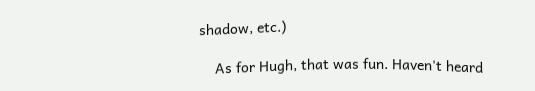shadow, etc.)

    As for Hugh, that was fun. Haven't heard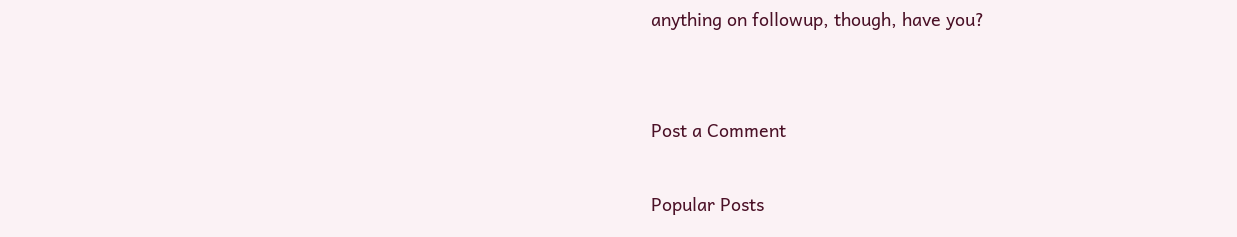anything on followup, though, have you?


Post a Comment

Popular Posts